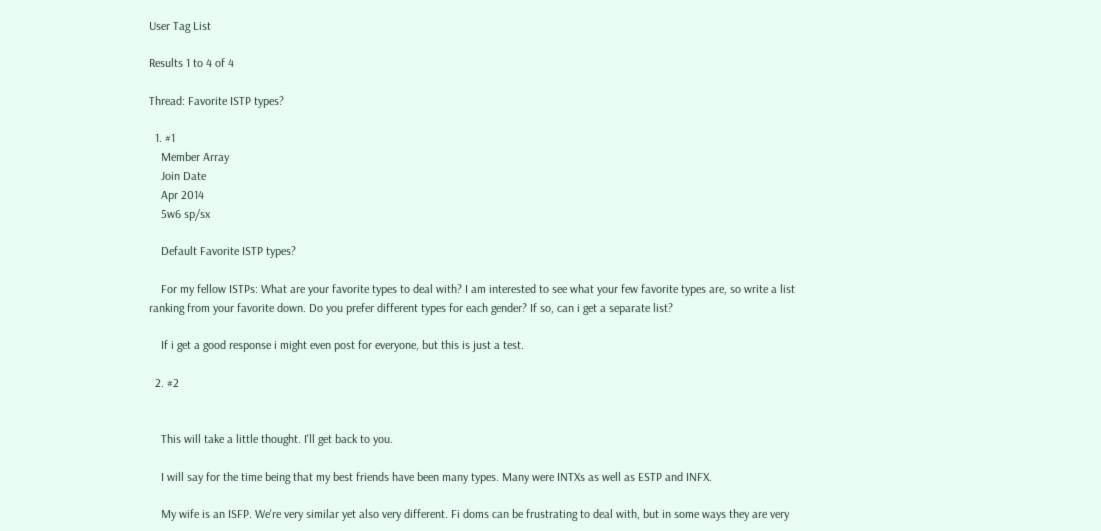User Tag List

Results 1 to 4 of 4

Thread: Favorite ISTP types?

  1. #1
    Member Array
    Join Date
    Apr 2014
    5w6 sp/sx

    Default Favorite ISTP types?

    For my fellow ISTPs: What are your favorite types to deal with? I am interested to see what your few favorite types are, so write a list ranking from your favorite down. Do you prefer different types for each gender? If so, can i get a separate list?

    If i get a good response i might even post for everyone, but this is just a test.

  2. #2


    This will take a little thought. I'll get back to you.

    I will say for the time being that my best friends have been many types. Many were INTXs as well as ESTP and INFX.

    My wife is an ISFP. We're very similar yet also very different. Fi doms can be frustrating to deal with, but in some ways they are very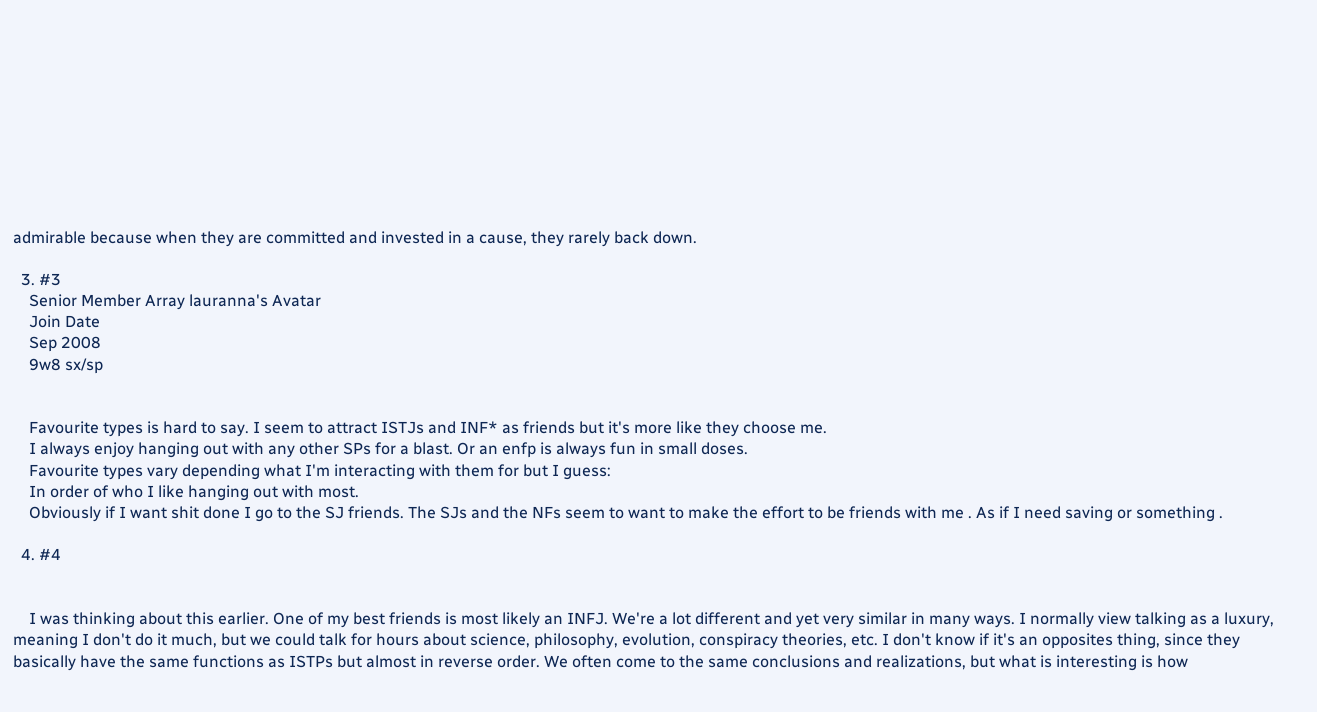admirable because when they are committed and invested in a cause, they rarely back down.

  3. #3
    Senior Member Array lauranna's Avatar
    Join Date
    Sep 2008
    9w8 sx/sp


    Favourite types is hard to say. I seem to attract ISTJs and INF* as friends but it's more like they choose me.
    I always enjoy hanging out with any other SPs for a blast. Or an enfp is always fun in small doses.
    Favourite types vary depending what I'm interacting with them for but I guess:
    In order of who I like hanging out with most.
    Obviously if I want shit done I go to the SJ friends. The SJs and the NFs seem to want to make the effort to be friends with me . As if I need saving or something .

  4. #4


    I was thinking about this earlier. One of my best friends is most likely an INFJ. We're a lot different and yet very similar in many ways. I normally view talking as a luxury, meaning I don't do it much, but we could talk for hours about science, philosophy, evolution, conspiracy theories, etc. I don't know if it's an opposites thing, since they basically have the same functions as ISTPs but almost in reverse order. We often come to the same conclusions and realizations, but what is interesting is how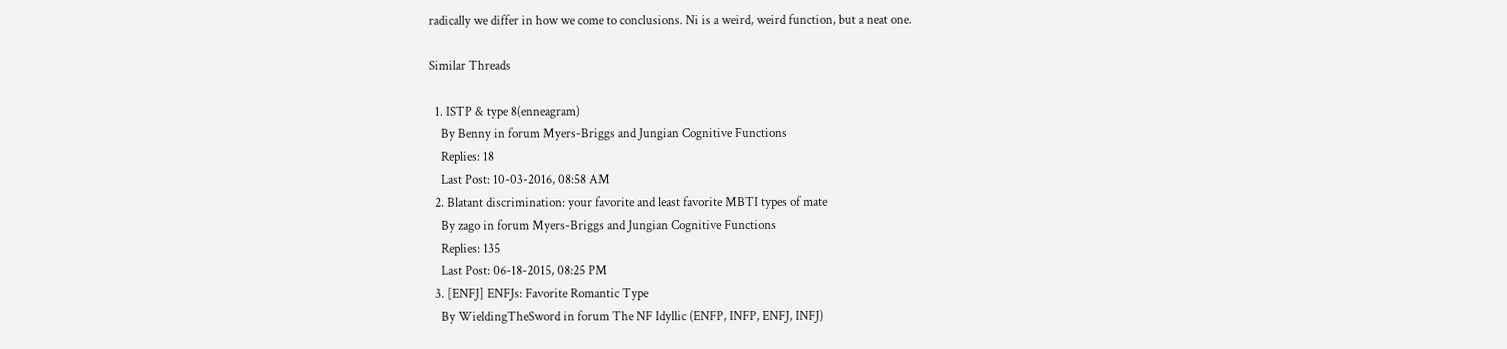radically we differ in how we come to conclusions. Ni is a weird, weird function, but a neat one.

Similar Threads

  1. ISTP & type 8(enneagram)
    By Benny in forum Myers-Briggs and Jungian Cognitive Functions
    Replies: 18
    Last Post: 10-03-2016, 08:58 AM
  2. Blatant discrimination: your favorite and least favorite MBTI types of mate
    By zago in forum Myers-Briggs and Jungian Cognitive Functions
    Replies: 135
    Last Post: 06-18-2015, 08:25 PM
  3. [ENFJ] ENFJs: Favorite Romantic Type
    By WieldingTheSword in forum The NF Idyllic (ENFP, INFP, ENFJ, INFJ)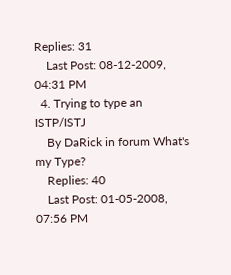Replies: 31
    Last Post: 08-12-2009, 04:31 PM
  4. Trying to type an ISTP/ISTJ
    By DaRick in forum What's my Type?
    Replies: 40
    Last Post: 01-05-2008, 07:56 PM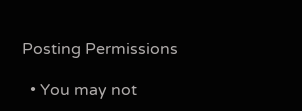Posting Permissions

  • You may not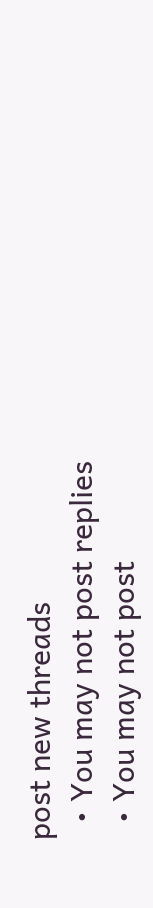post new threads
  • You may not post replies
  • You may not post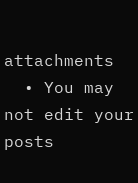attachments
  • You may not edit your posts